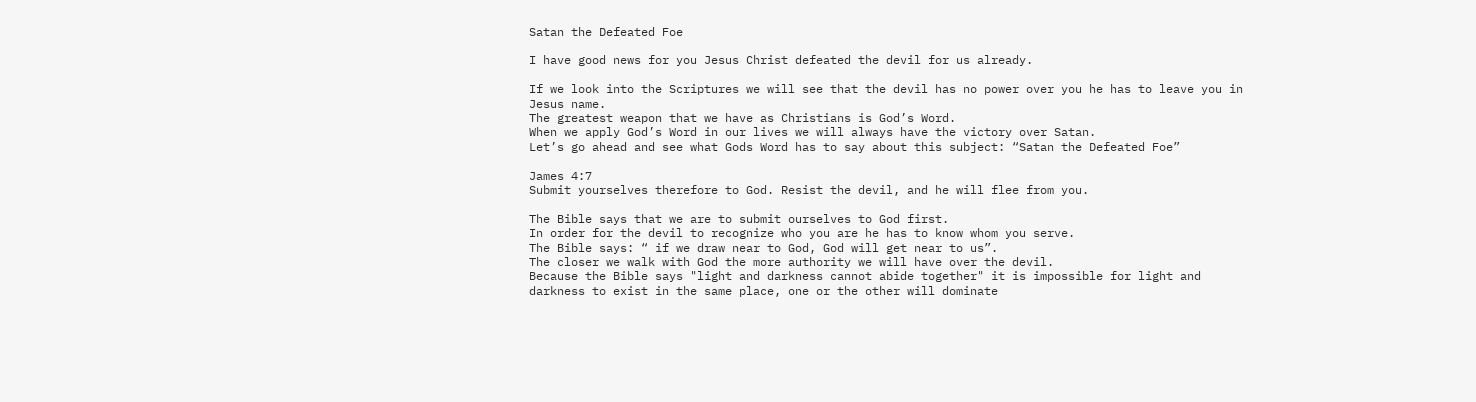Satan the Defeated Foe

I have good news for you Jesus Christ defeated the devil for us already.

If we look into the Scriptures we will see that the devil has no power over you he has to leave you in Jesus name.
The greatest weapon that we have as Christians is God’s Word.
When we apply God’s Word in our lives we will always have the victory over Satan.
Let’s go ahead and see what Gods Word has to say about this subject: “Satan the Defeated Foe”

James 4:7
Submit yourselves therefore to God. Resist the devil, and he will flee from you.

The Bible says that we are to submit ourselves to God first.
In order for the devil to recognize who you are he has to know whom you serve.
The Bible says: “ if we draw near to God, God will get near to us”.
The closer we walk with God the more authority we will have over the devil.
Because the Bible says "light and darkness cannot abide together" it is impossible for light and darkness to exist in the same place, one or the other will dominate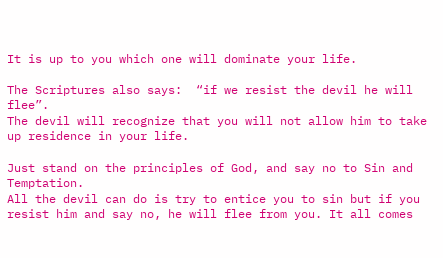It is up to you which one will dominate your life.

The Scriptures also says:  “if we resist the devil he will flee”.
The devil will recognize that you will not allow him to take up residence in your life.

Just stand on the principles of God, and say no to Sin and Temptation.
All the devil can do is try to entice you to sin but if you resist him and say no, he will flee from you. It all comes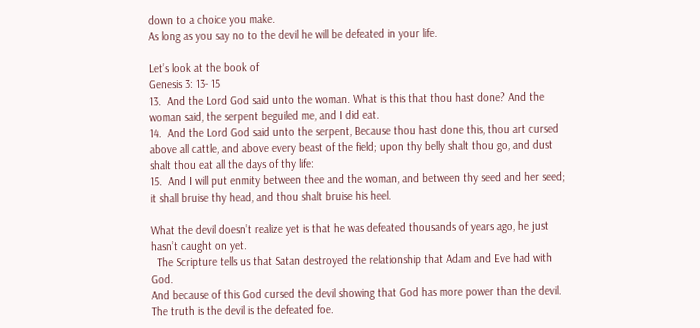down to a choice you make.
As long as you say no to the devil he will be defeated in your life.

Let’s look at the book of
Genesis 3: 13- 15
13.  And the Lord God said unto the woman. What is this that thou hast done? And the woman said, the serpent beguiled me, and I did eat.
14.  And the Lord God said unto the serpent, Because thou hast done this, thou art cursed above all cattle, and above every beast of the field; upon thy belly shalt thou go, and dust shalt thou eat all the days of thy life:
15.  And I will put enmity between thee and the woman, and between thy seed and her seed; it shall bruise thy head, and thou shalt bruise his heel.

What the devil doesn’t realize yet is that he was defeated thousands of years ago, he just hasn’t caught on yet.
  The Scripture tells us that Satan destroyed the relationship that Adam and Eve had with God.
And because of this God cursed the devil showing that God has more power than the devil.
The truth is the devil is the defeated foe.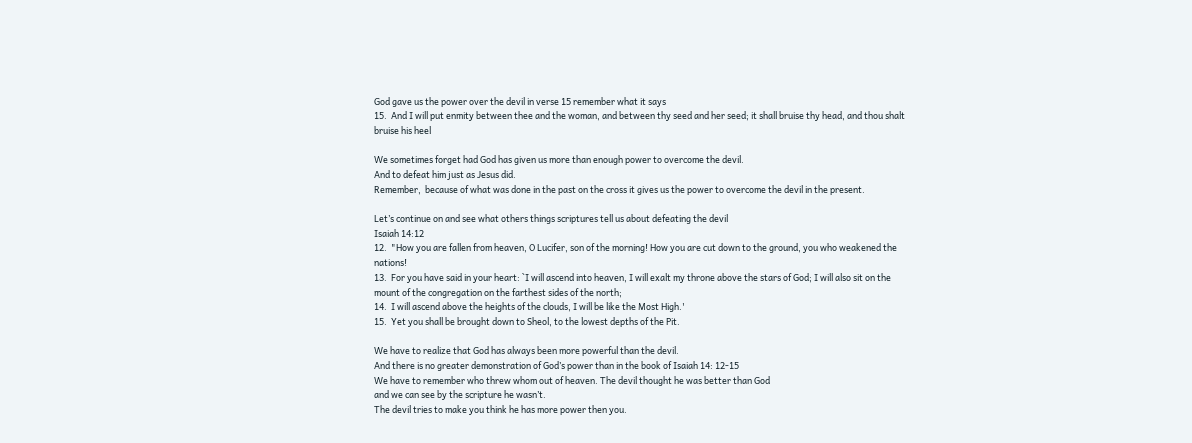God gave us the power over the devil in verse 15 remember what it says
15.  And I will put enmity between thee and the woman, and between thy seed and her seed; it shall bruise thy head, and thou shalt bruise his heel

We sometimes forget had God has given us more than enough power to overcome the devil.
And to defeat him just as Jesus did.
Remember,  because of what was done in the past on the cross it gives us the power to overcome the devil in the present.

Let’s continue on and see what others things scriptures tell us about defeating the devil
Isaiah 14:12
12.  "How you are fallen from heaven, O Lucifer, son of the morning! How you are cut down to the ground, you who weakened the nations!
13.  For you have said in your heart: `I will ascend into heaven, I will exalt my throne above the stars of God; I will also sit on the mount of the congregation on the farthest sides of the north;
14.  I will ascend above the heights of the clouds, I will be like the Most High.'
15.  Yet you shall be brought down to Sheol, to the lowest depths of the Pit.

We have to realize that God has always been more powerful than the devil.
And there is no greater demonstration of God’s power than in the book of Isaiah 14: 12-15
We have to remember who threw whom out of heaven. The devil thought he was better than God
and we can see by the scripture he wasn’t.
The devil tries to make you think he has more power then you.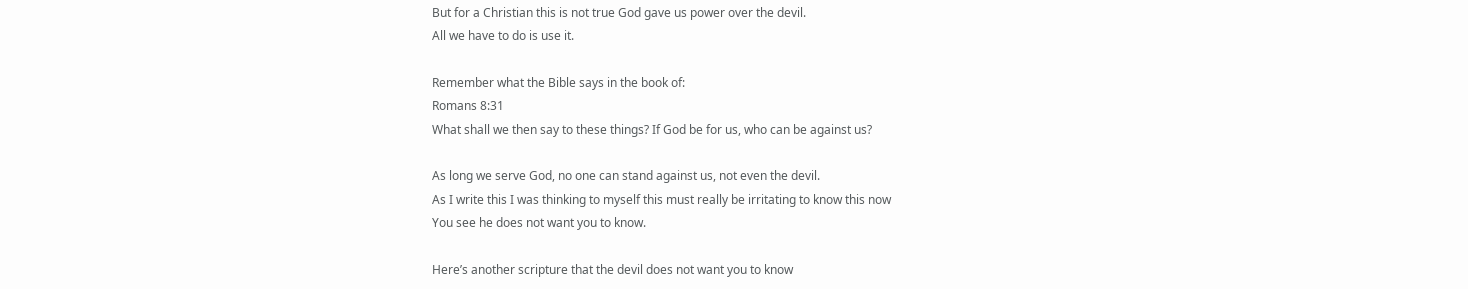But for a Christian this is not true God gave us power over the devil.
All we have to do is use it.

Remember what the Bible says in the book of:
Romans 8:31
What shall we then say to these things? If God be for us, who can be against us?

As long we serve God, no one can stand against us, not even the devil.
As I write this I was thinking to myself this must really be irritating to know this now
You see he does not want you to know.

Here’s another scripture that the devil does not want you to know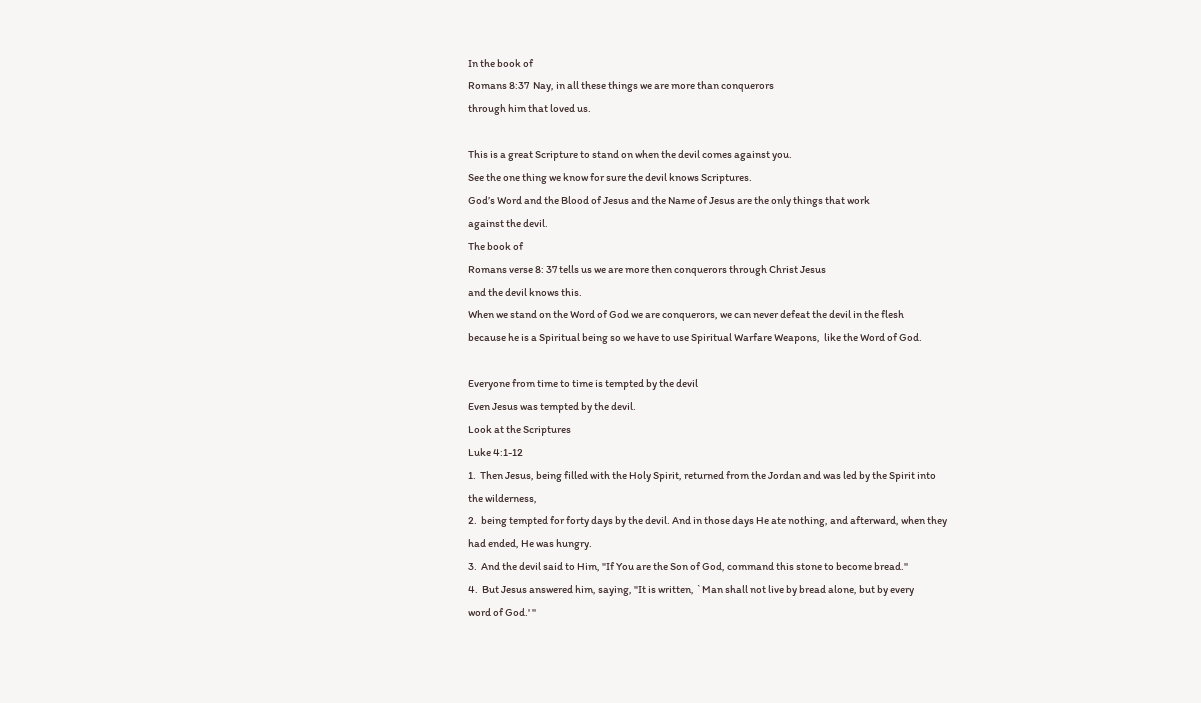In the book of
Romans 8:37  Nay, in all these things we are more than conquerors
through him that loved us.

This is a great Scripture to stand on when the devil comes against you.
See the one thing we know for sure the devil knows Scriptures.
God’s Word and the Blood of Jesus and the Name of Jesus are the only things that work
against the devil.
The book of
Romans verse 8: 37 tells us we are more then conquerors through Christ Jesus
and the devil knows this.
When we stand on the Word of God we are conquerors, we can never defeat the devil in the flesh
because he is a Spiritual being so we have to use Spiritual Warfare Weapons,  like the Word of God.

Everyone from time to time is tempted by the devil
Even Jesus was tempted by the devil.
Look at the Scriptures
Luke 4:1-12
1.  Then Jesus, being filled with the Holy Spirit, returned from the Jordan and was led by the Spirit into
the wilderness,
2.  being tempted for forty days by the devil. And in those days He ate nothing, and afterward, when they
had ended, He was hungry.
3.  And the devil said to Him, "If You are the Son of God, command this stone to become bread.''
4.  But Jesus answered him, saying, "It is written, `Man shall not live by bread alone, but by every
word of God.' ''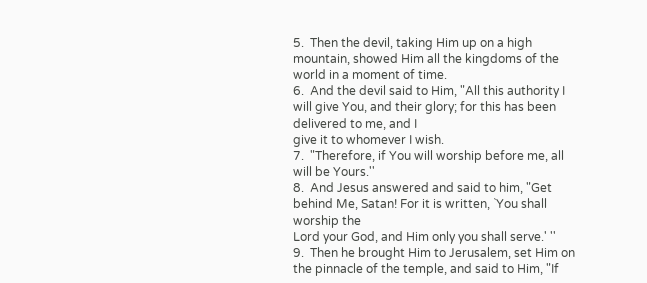5.  Then the devil, taking Him up on a high mountain, showed Him all the kingdoms of the world in a moment of time.
6.  And the devil said to Him, "All this authority I will give You, and their glory; for this has been delivered to me, and I
give it to whomever I wish.
7.  "Therefore, if You will worship before me, all will be Yours.''
8.  And Jesus answered and said to him, "Get behind Me, Satan! For it is written, `You shall worship the
Lord your God, and Him only you shall serve.' ''
9.  Then he brought Him to Jerusalem, set Him on the pinnacle of the temple, and said to Him, "If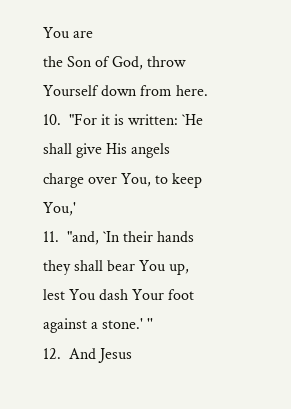You are
the Son of God, throw Yourself down from here.
10.  "For it is written: `He shall give His angels charge over You, to keep You,'
11.  "and, `In their hands they shall bear You up, lest You dash Your foot against a stone.' ''
12.  And Jesus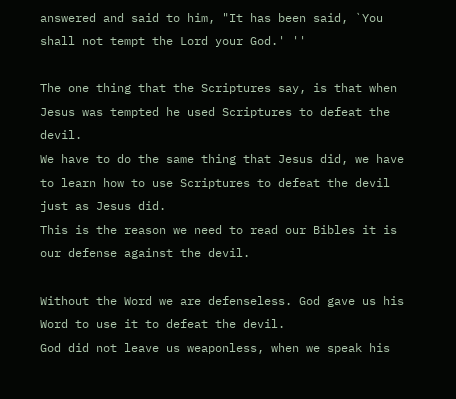answered and said to him, "It has been said, `You shall not tempt the Lord your God.' ''

The one thing that the Scriptures say, is that when Jesus was tempted he used Scriptures to defeat the devil.
We have to do the same thing that Jesus did, we have to learn how to use Scriptures to defeat the devil just as Jesus did.
This is the reason we need to read our Bibles it is our defense against the devil.

Without the Word we are defenseless. God gave us his Word to use it to defeat the devil.
God did not leave us weaponless, when we speak his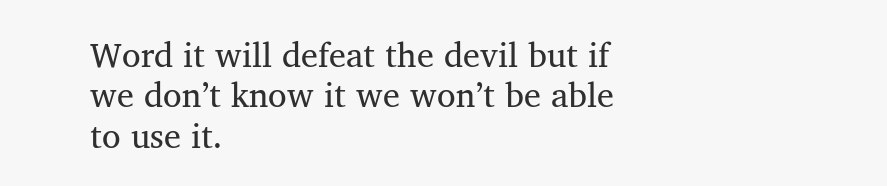Word it will defeat the devil but if we don’t know it we won’t be able to use it.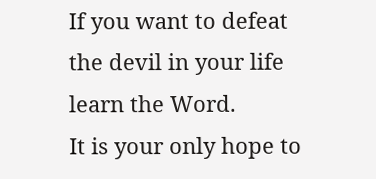If you want to defeat the devil in your life learn the Word.
It is your only hope to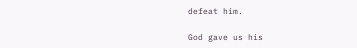defeat him.

God gave us his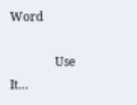Word

               Use It…